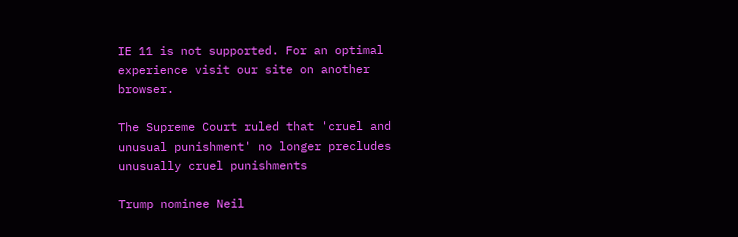IE 11 is not supported. For an optimal experience visit our site on another browser.

The Supreme Court ruled that 'cruel and unusual punishment' no longer precludes unusually cruel punishments

Trump nominee Neil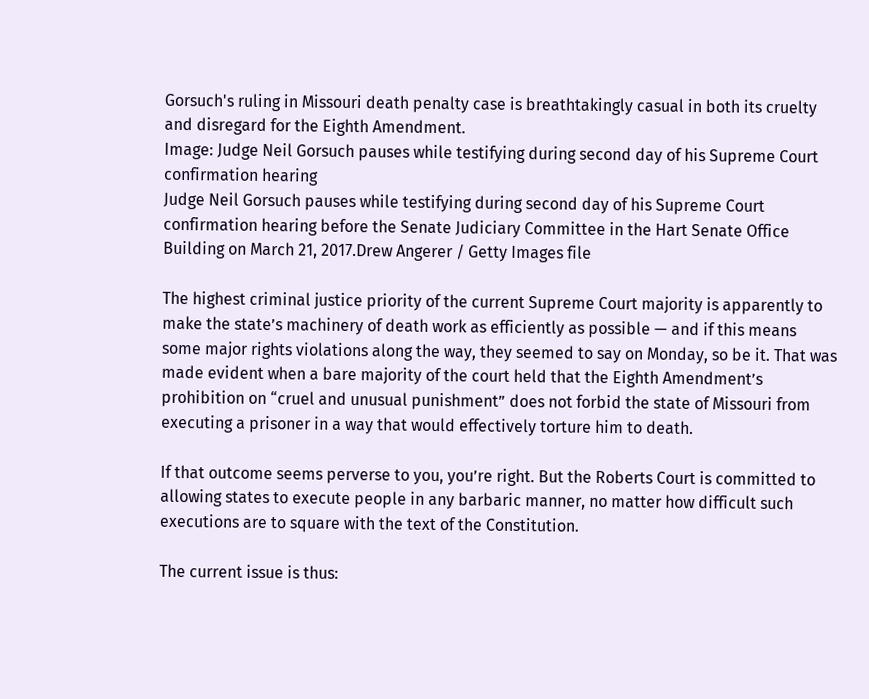Gorsuch's ruling in Missouri death penalty case is breathtakingly casual in both its cruelty and disregard for the Eighth Amendment.
Image: Judge Neil Gorsuch pauses while testifying during second day of his Supreme Court confirmation hearing
Judge Neil Gorsuch pauses while testifying during second day of his Supreme Court confirmation hearing before the Senate Judiciary Committee in the Hart Senate Office Building on March 21, 2017.Drew Angerer / Getty Images file

The highest criminal justice priority of the current Supreme Court majority is apparently to make the state’s machinery of death work as efficiently as possible — and if this means some major rights violations along the way, they seemed to say on Monday, so be it. That was made evident when a bare majority of the court held that the Eighth Amendment’s prohibition on “cruel and unusual punishment” does not forbid the state of Missouri from executing a prisoner in a way that would effectively torture him to death.

If that outcome seems perverse to you, you’re right. But the Roberts Court is committed to allowing states to execute people in any barbaric manner, no matter how difficult such executions are to square with the text of the Constitution.

The current issue is thus: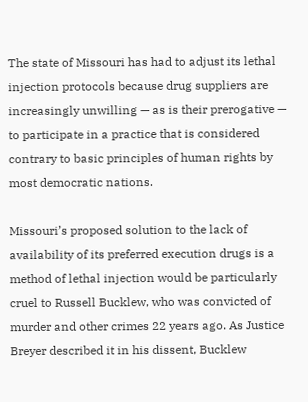The state of Missouri has had to adjust its lethal injection protocols because drug suppliers are increasingly unwilling — as is their prerogative — to participate in a practice that is considered contrary to basic principles of human rights by most democratic nations.

Missouri’s proposed solution to the lack of availability of its preferred execution drugs is a method of lethal injection would be particularly cruel to Russell Bucklew, who was convicted of murder and other crimes 22 years ago. As Justice Breyer described it in his dissent, Bucklew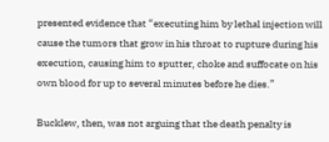presented evidence that “executing him by lethal injection will cause the tumors that grow in his throat to rupture during his execution, causing him to sputter, choke and suffocate on his own blood for up to several minutes before he dies.”

Bucklew, then, was not arguing that the death penalty is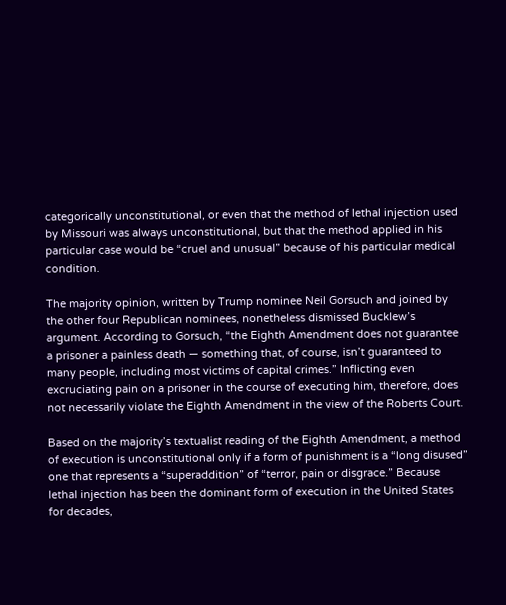categorically unconstitutional, or even that the method of lethal injection used by Missouri was always unconstitutional, but that the method applied in his particular case would be “cruel and unusual” because of his particular medical condition.

The majority opinion, written by Trump nominee Neil Gorsuch and joined by the other four Republican nominees, nonetheless dismissed Bucklew’s argument. According to Gorsuch, “the Eighth Amendment does not guarantee a prisoner a painless death — something that, of course, isn’t guaranteed to many people, including most victims of capital crimes.” Inflicting even excruciating pain on a prisoner in the course of executing him, therefore, does not necessarily violate the Eighth Amendment in the view of the Roberts Court.

Based on the majority’s textualist reading of the Eighth Amendment, a method of execution is unconstitutional only if a form of punishment is a “long disused” one that represents a “superaddition” of “terror, pain or disgrace.” Because lethal injection has been the dominant form of execution in the United States for decades,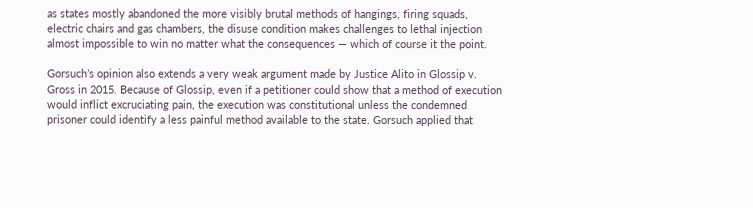as states mostly abandoned the more visibly brutal methods of hangings, firing squads, electric chairs and gas chambers, the disuse condition makes challenges to lethal injection almost impossible to win no matter what the consequences — which of course it the point.

Gorsuch’s opinion also extends a very weak argument made by Justice Alito in Glossip v. Gross in 2015. Because of Glossip, even if a petitioner could show that a method of execution would inflict excruciating pain, the execution was constitutional unless the condemned prisoner could identify a less painful method available to the state. Gorsuch applied that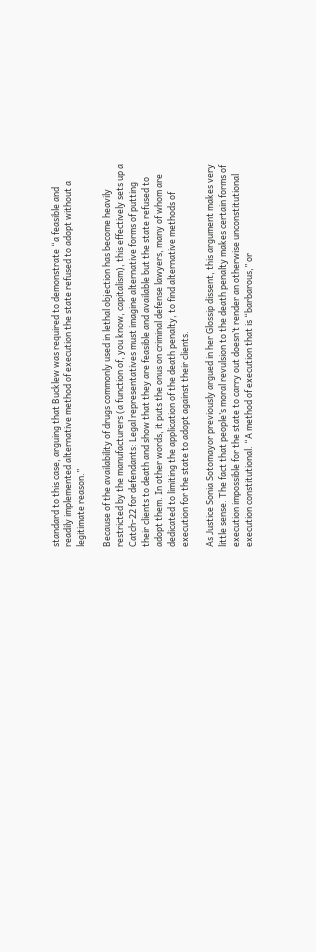standard to this case, arguing that Bucklew was required to demonstrate “a feasible and readily implemented alternative method of execution the state refused to adopt without a legitimate reason.”

Because of the availability of drugs commonly used in lethal objection has become heavily restricted by the manufacturers (a function of, you know, capitalism), this effectively sets up a Catch-22 for defendants: Legal representatives must imagine alternative forms of putting their clients to death and show that they are feasible and available but the state refused to adopt them. In other words, it puts the onus on criminal defense lawyers, many of whom are dedicated to limiting the application of the death penalty, to find alternative methods of execution for the state to adopt against their clients.

As Justice Sonia Sotomayor previously argued in her Glossip dissent, this argument makes very little sense. The fact that people’s moral revulsion to the death penalty makes certain forms of execution impossible for the state to carry out doesn’t render an otherwise unconstitutional execution constitutional. “A method of execution that is “barbarous,” or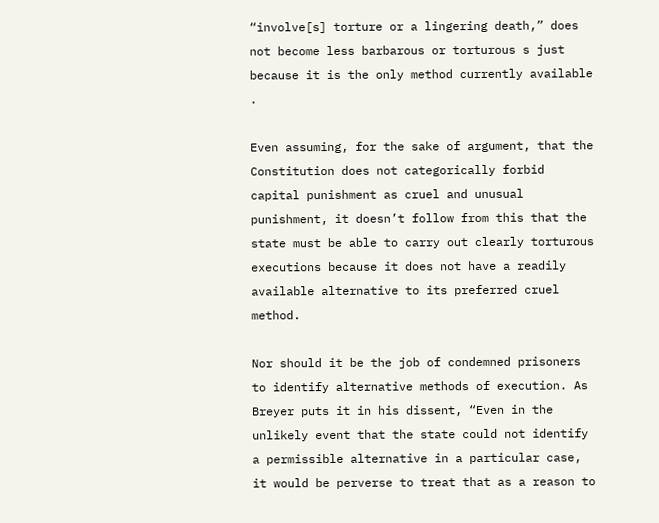“involve[s] torture or a lingering death,” does not become less barbarous or torturous s just because it is the only method currently available .

Even assuming, for the sake of argument, that the Constitution does not categorically forbid capital punishment as cruel and unusual punishment, it doesn’t follow from this that the state must be able to carry out clearly torturous executions because it does not have a readily available alternative to its preferred cruel method.

Nor should it be the job of condemned prisoners to identify alternative methods of execution. As Breyer puts it in his dissent, “Even in the unlikely event that the state could not identify a permissible alternative in a particular case, it would be perverse to treat that as a reason to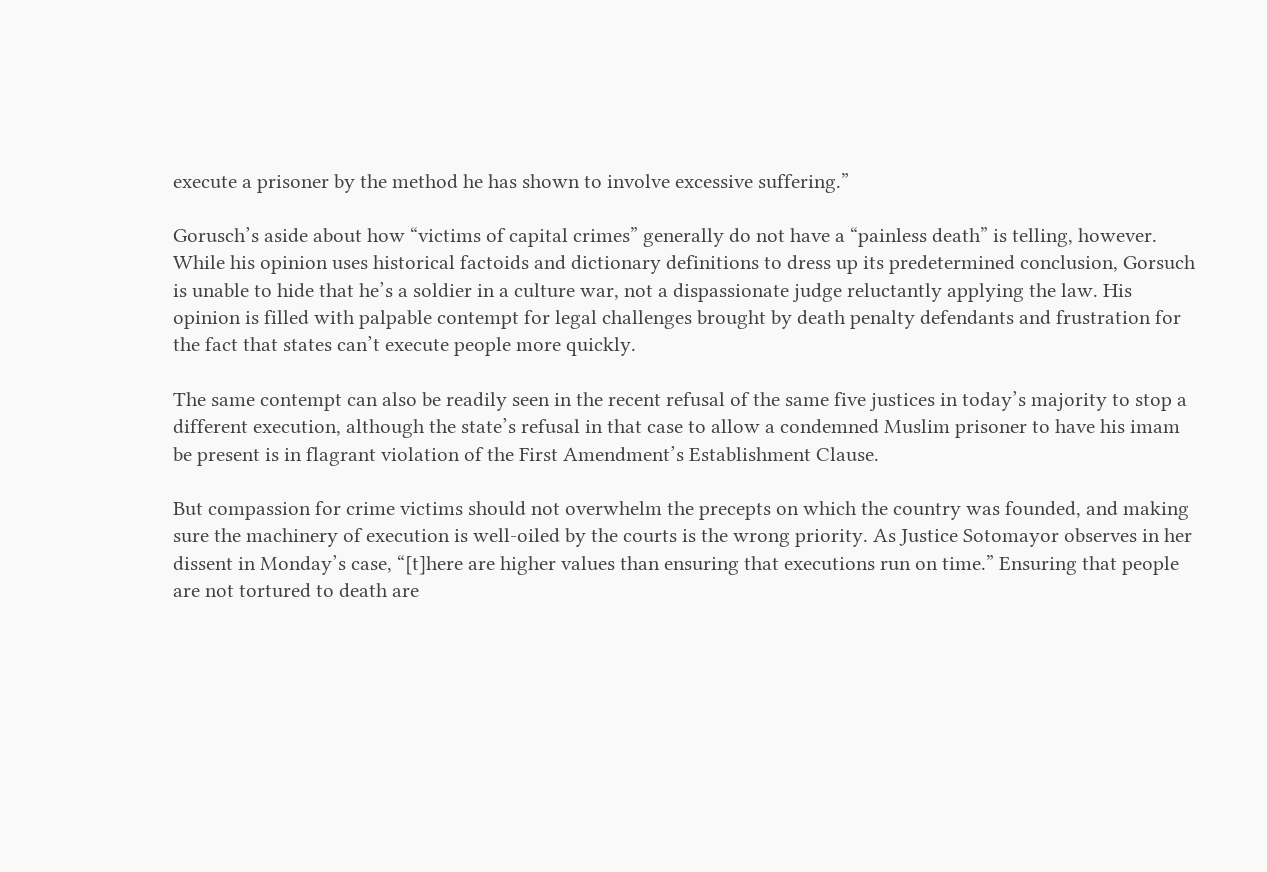execute a prisoner by the method he has shown to involve excessive suffering.”

Gorusch’s aside about how “victims of capital crimes” generally do not have a “painless death” is telling, however. While his opinion uses historical factoids and dictionary definitions to dress up its predetermined conclusion, Gorsuch is unable to hide that he’s a soldier in a culture war, not a dispassionate judge reluctantly applying the law. His opinion is filled with palpable contempt for legal challenges brought by death penalty defendants and frustration for the fact that states can’t execute people more quickly.

The same contempt can also be readily seen in the recent refusal of the same five justices in today’s majority to stop a different execution, although the state’s refusal in that case to allow a condemned Muslim prisoner to have his imam be present is in flagrant violation of the First Amendment’s Establishment Clause.

But compassion for crime victims should not overwhelm the precepts on which the country was founded, and making sure the machinery of execution is well-oiled by the courts is the wrong priority. As Justice Sotomayor observes in her dissent in Monday’s case, “[t]here are higher values than ensuring that executions run on time.” Ensuring that people are not tortured to death are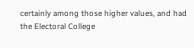certainly among those higher values, and had the Electoral College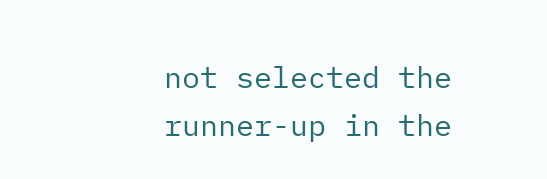not selected the runner-up in the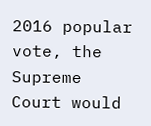2016 popular vote, the Supreme Court would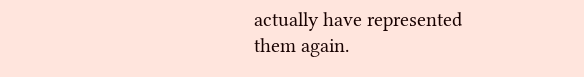actually have represented them again.